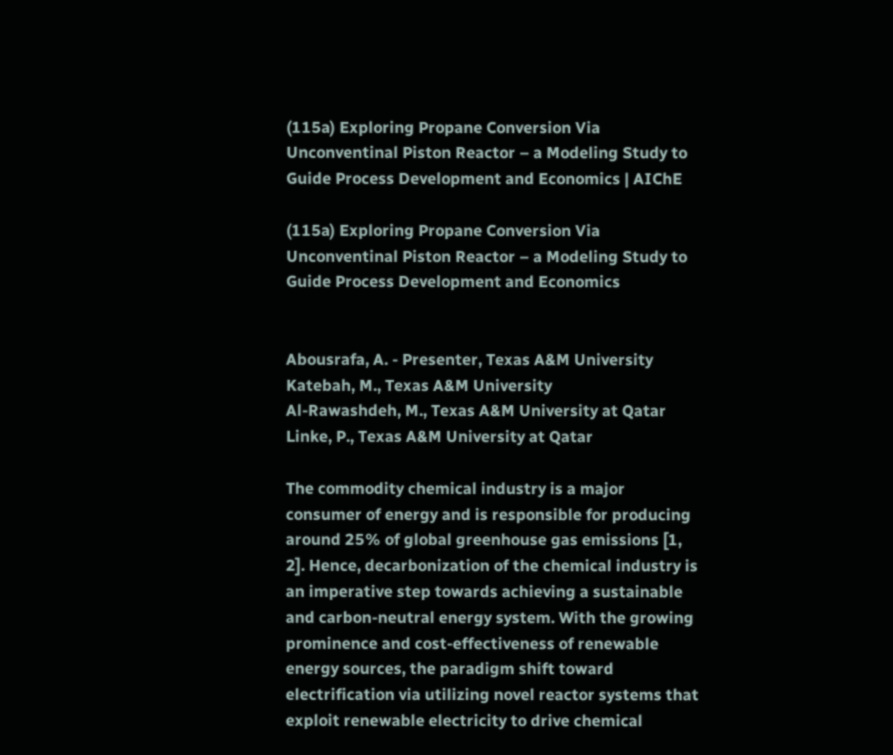(115a) Exploring Propane Conversion Via Unconventinal Piston Reactor – a Modeling Study to Guide Process Development and Economics | AIChE

(115a) Exploring Propane Conversion Via Unconventinal Piston Reactor – a Modeling Study to Guide Process Development and Economics


Abousrafa, A. - Presenter, Texas A&M University
Katebah, M., Texas A&M University
Al-Rawashdeh, M., Texas A&M University at Qatar
Linke, P., Texas A&M University at Qatar

The commodity chemical industry is a major consumer of energy and is responsible for producing around 25% of global greenhouse gas emissions [1, 2]. Hence, decarbonization of the chemical industry is an imperative step towards achieving a sustainable and carbon-neutral energy system. With the growing prominence and cost-effectiveness of renewable energy sources, the paradigm shift toward electrification via utilizing novel reactor systems that exploit renewable electricity to drive chemical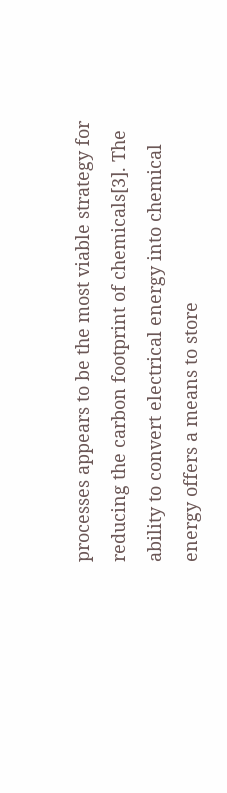processes appears to be the most viable strategy for reducing the carbon footprint of chemicals[3]. The ability to convert electrical energy into chemical energy offers a means to store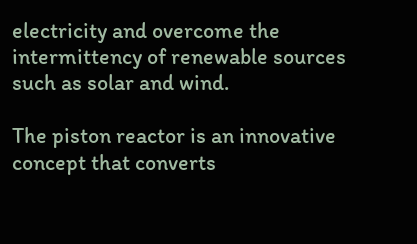electricity and overcome the intermittency of renewable sources such as solar and wind.

The piston reactor is an innovative concept that converts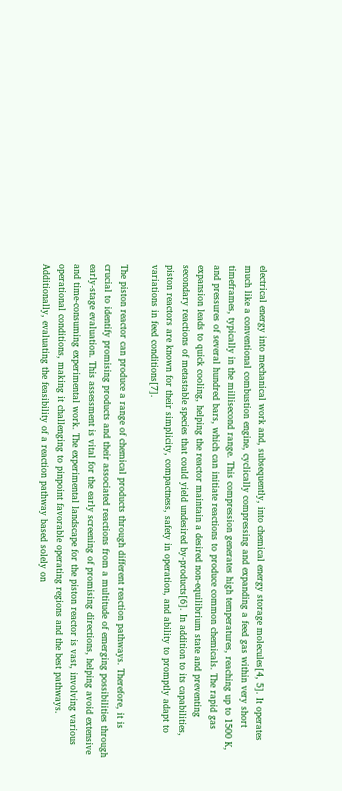electrical energy into mechanical work and, subsequently, into chemical energy storage molecules[4, 5]. It operates much like a conventional combustion engine, cyclically compressing and expanding a feed gas within very short timeframes, typically in the millisecond range. This compression generates high temperatures, reaching up to 1500 K, and pressures of several hundred bars, which can initiate reactions to produce common chemicals. The rapid gas expansion leads to quick cooling, helping the reactor maintain a desired non-equilibrium state and preventing secondary reactions of metastable species that could yield undesired by-products[6]. In addition to its capabilities, piston reactors are known for their simplicity, compactness, safety in operation, and ability to promptly adapt to variations in feed conditions[7].

The piston reactor can produce a range of chemical products through different reaction pathways. Therefore, it is crucial to identify promising products and their associated reactions from a multitude of emerging possibilities through early-stage evaluation. This assessment is vital for the early screening of promising directions, helping avoid extensive and time-consuming experimental work. The experimental landscape for the piston reactor is vast, involving various operational conditions, making it challenging to pinpoint favorable operating regions and the best pathways. Additionally, evaluating the feasibility of a reaction pathway based solely on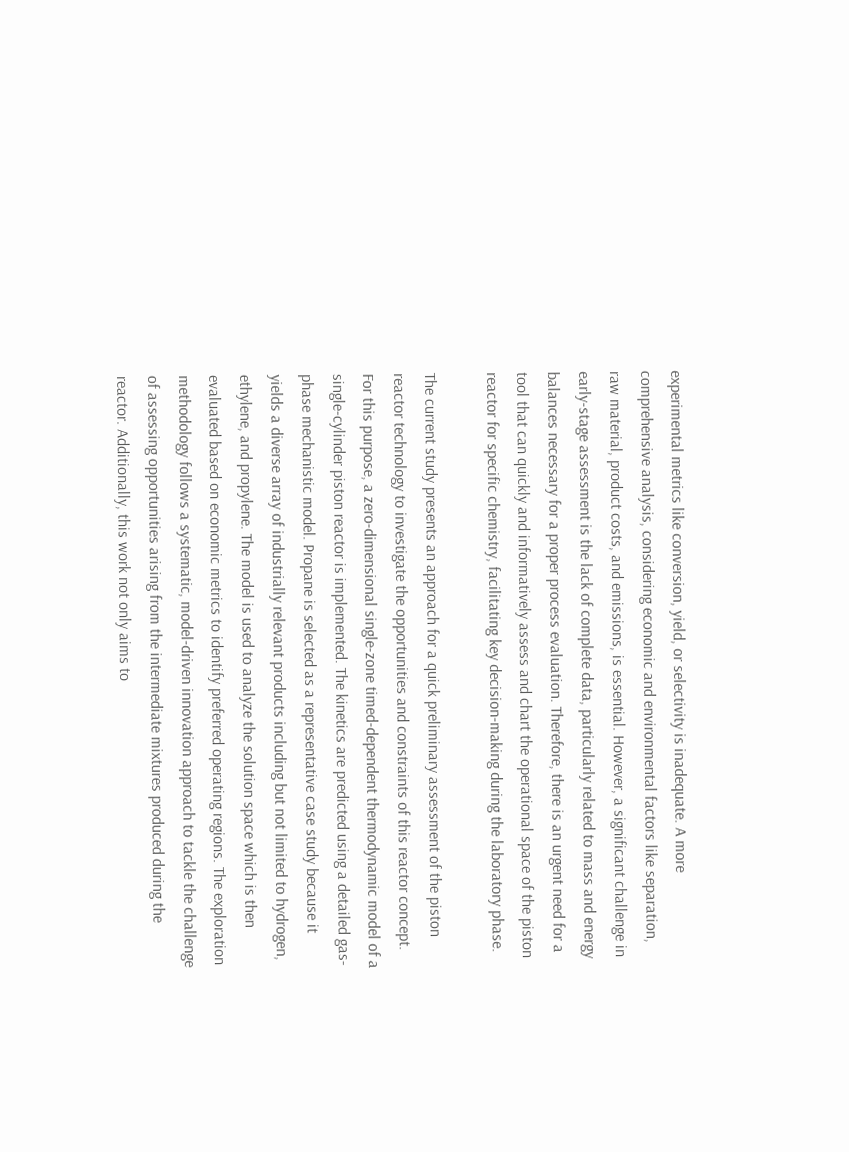experimental metrics like conversion, yield, or selectivity is inadequate. A more comprehensive analysis, considering economic and environmental factors like separation, raw material, product costs, and emissions, is essential. However, a significant challenge in early-stage assessment is the lack of complete data, particularly related to mass and energy balances necessary for a proper process evaluation. Therefore, there is an urgent need for a tool that can quickly and informatively assess and chart the operational space of the piston reactor for specific chemistry, facilitating key decision-making during the laboratory phase.

The current study presents an approach for a quick preliminary assessment of the piston reactor technology to investigate the opportunities and constraints of this reactor concept. For this purpose, a zero-dimensional single-zone timed-dependent thermodynamic model of a single-cylinder piston reactor is implemented. The kinetics are predicted using a detailed gas-phase mechanistic model. Propane is selected as a representative case study because it yields a diverse array of industrially relevant products including but not limited to hydrogen, ethylene, and propylene. The model is used to analyze the solution space which is then evaluated based on economic metrics to identify preferred operating regions. The exploration methodology follows a systematic, model-driven innovation approach to tackle the challenge of assessing opportunities arising from the intermediate mixtures produced during the reactor. Additionally, this work not only aims to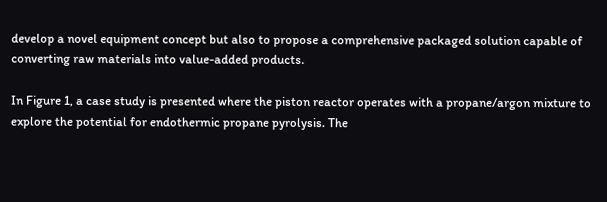develop a novel equipment concept but also to propose a comprehensive packaged solution capable of converting raw materials into value-added products.

In Figure 1, a case study is presented where the piston reactor operates with a propane/argon mixture to explore the potential for endothermic propane pyrolysis. The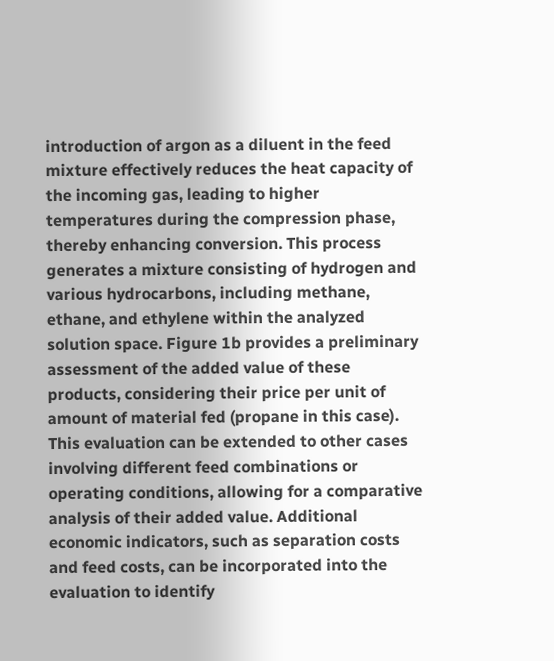introduction of argon as a diluent in the feed mixture effectively reduces the heat capacity of the incoming gas, leading to higher temperatures during the compression phase, thereby enhancing conversion. This process generates a mixture consisting of hydrogen and various hydrocarbons, including methane, ethane, and ethylene within the analyzed solution space. Figure 1b provides a preliminary assessment of the added value of these products, considering their price per unit of amount of material fed (propane in this case). This evaluation can be extended to other cases involving different feed combinations or operating conditions, allowing for a comparative analysis of their added value. Additional economic indicators, such as separation costs and feed costs, can be incorporated into the evaluation to identify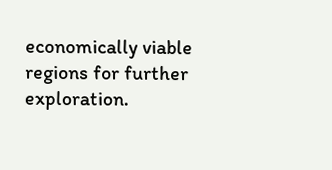economically viable regions for further exploration.